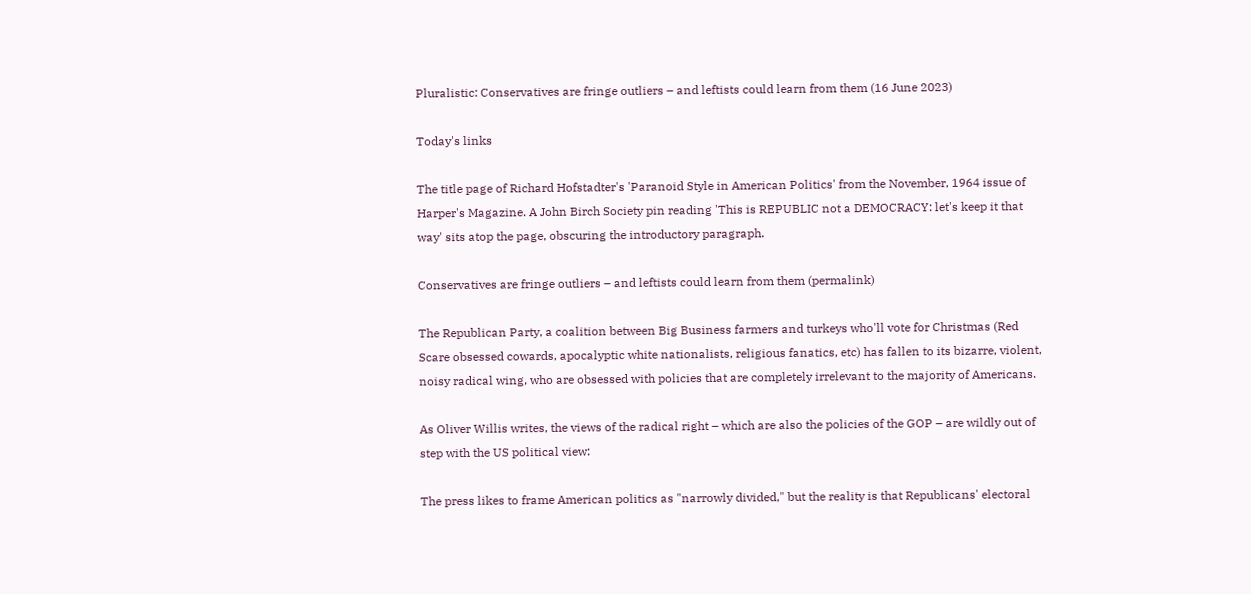Pluralistic: Conservatives are fringe outliers – and leftists could learn from them (16 June 2023)

Today's links

The title page of Richard Hofstadter's 'Paranoid Style in American Politics' from the November, 1964 issue of Harper's Magazine. A John Birch Society pin reading 'This is REPUBLIC not a DEMOCRACY: let's keep it that way' sits atop the page, obscuring the introductory paragraph.

Conservatives are fringe outliers – and leftists could learn from them (permalink)

The Republican Party, a coalition between Big Business farmers and turkeys who'll vote for Christmas (Red Scare obsessed cowards, apocalyptic white nationalists, religious fanatics, etc) has fallen to its bizarre, violent, noisy radical wing, who are obsessed with policies that are completely irrelevant to the majority of Americans.

As Oliver Willis writes, the views of the radical right – which are also the policies of the GOP – are wildly out of step with the US political view:

The press likes to frame American politics as "narrowly divided," but the reality is that Republicans' electoral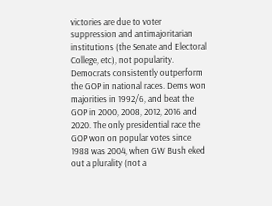victories are due to voter suppression and antimajoritarian institutions (the Senate and Electoral College, etc), not popularity. Democrats consistently outperform the GOP in national races. Dems won majorities in 1992/6, and beat the GOP in 2000, 2008, 2012, 2016 and 2020. The only presidential race the GOP won on popular votes since 1988 was 2004, when GW Bush eked out a plurality (not a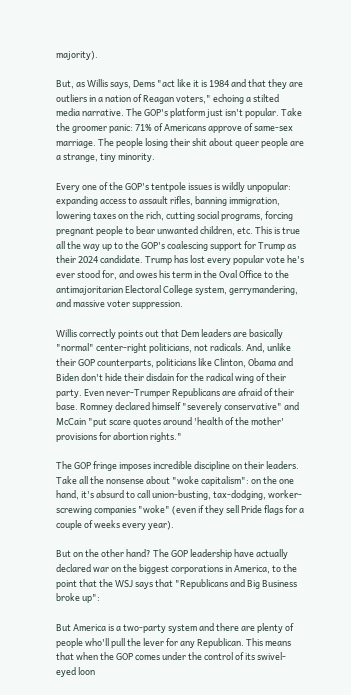majority).

But, as Willis says, Dems "act like it is 1984 and that they are outliers in a nation of Reagan voters," echoing a stilted media narrative. The GOP's platform just isn't popular. Take the groomer panic: 71% of Americans approve of same-sex marriage. The people losing their shit about queer people are a strange, tiny minority.

Every one of the GOP's tentpole issues is wildly unpopular: expanding access to assault rifles, banning immigration, lowering taxes on the rich, cutting social programs, forcing pregnant people to bear unwanted children, etc. This is true all the way up to the GOP's coalescing support for Trump as their 2024 candidate. Trump has lost every popular vote he's ever stood for, and owes his term in the Oval Office to the antimajoritarian Electoral College system, gerrymandering, and massive voter suppression.

Willis correctly points out that Dem leaders are basically "normal" center-right politicians, not radicals. And, unlike their GOP counterparts, politicians like Clinton, Obama and Biden don't hide their disdain for the radical wing of their party. Even never-Trumper Republicans are afraid of their base. Romney declared himself "severely conservative" and McCain "put scare quotes around 'health of the mother' provisions for abortion rights."

The GOP fringe imposes incredible discipline on their leaders. Take all the nonsense about "woke capitalism": on the one hand, it's absurd to call union-busting, tax-dodging, worker-screwing companies "woke" (even if they sell Pride flags for a couple of weeks every year).

But on the other hand? The GOP leadership have actually declared war on the biggest corporations in America, to the point that the WSJ says that "Republicans and Big Business broke up":

But America is a two-party system and there are plenty of people who'll pull the lever for any Republican. This means that when the GOP comes under the control of its swivel-eyed loon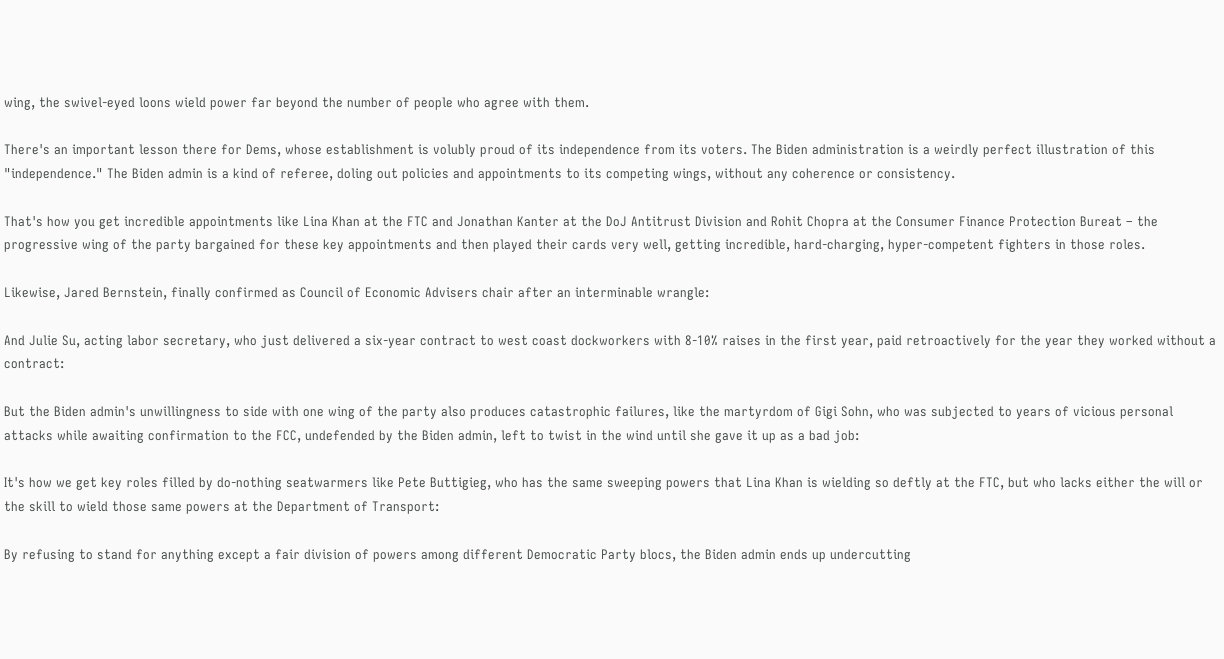wing, the swivel-eyed loons wield power far beyond the number of people who agree with them.

There's an important lesson there for Dems, whose establishment is volubly proud of its independence from its voters. The Biden administration is a weirdly perfect illustration of this "independence." The Biden admin is a kind of referee, doling out policies and appointments to its competing wings, without any coherence or consistency.

That's how you get incredible appointments like Lina Khan at the FTC and Jonathan Kanter at the DoJ Antitrust Division and Rohit Chopra at the Consumer Finance Protection Bureat – the progressive wing of the party bargained for these key appointments and then played their cards very well, getting incredible, hard-charging, hyper-competent fighters in those roles.

Likewise, Jared Bernstein, finally confirmed as Council of Economic Advisers chair after an interminable wrangle:

And Julie Su, acting labor secretary, who just delivered a six-year contract to west coast dockworkers with 8-10% raises in the first year, paid retroactively for the year they worked without a contract:

But the Biden admin's unwillingness to side with one wing of the party also produces catastrophic failures, like the martyrdom of Gigi Sohn, who was subjected to years of vicious personal attacks while awaiting confirmation to the FCC, undefended by the Biden admin, left to twist in the wind until she gave it up as a bad job:

It's how we get key roles filled by do-nothing seatwarmers like Pete Buttigieg, who has the same sweeping powers that Lina Khan is wielding so deftly at the FTC, but who lacks either the will or the skill to wield those same powers at the Department of Transport:

By refusing to stand for anything except a fair division of powers among different Democratic Party blocs, the Biden admin ends up undercutting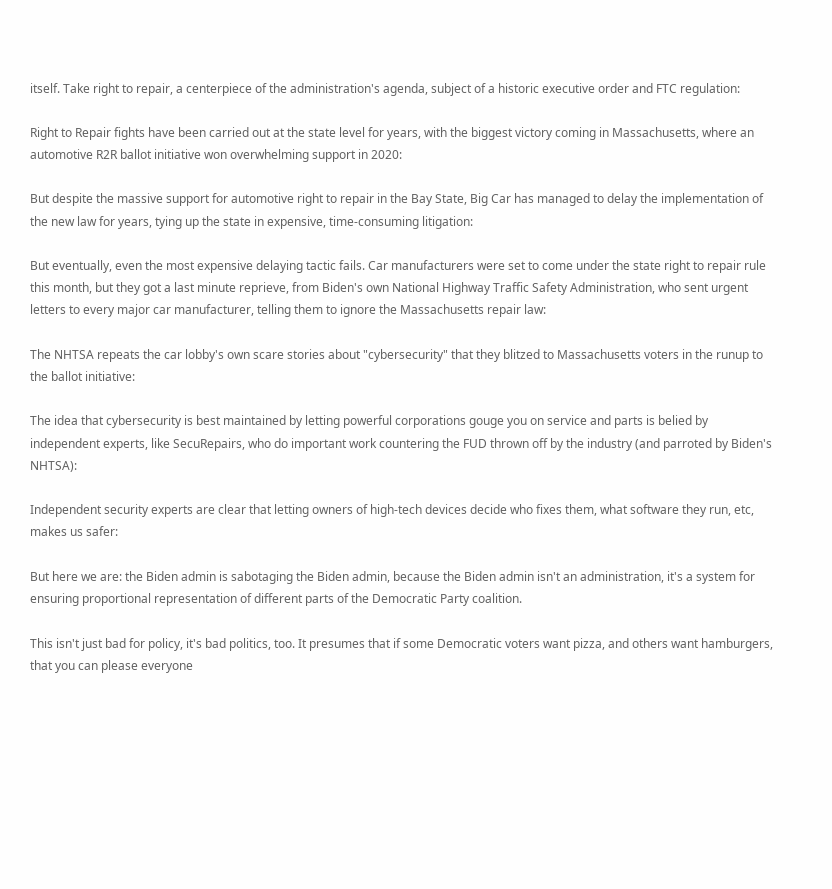itself. Take right to repair, a centerpiece of the administration's agenda, subject of a historic executive order and FTC regulation:

Right to Repair fights have been carried out at the state level for years, with the biggest victory coming in Massachusetts, where an automotive R2R ballot initiative won overwhelming support in 2020:

But despite the massive support for automotive right to repair in the Bay State, Big Car has managed to delay the implementation of the new law for years, tying up the state in expensive, time-consuming litigation:

But eventually, even the most expensive delaying tactic fails. Car manufacturers were set to come under the state right to repair rule this month, but they got a last minute reprieve, from Biden's own National Highway Traffic Safety Administration, who sent urgent letters to every major car manufacturer, telling them to ignore the Massachusetts repair law:

The NHTSA repeats the car lobby's own scare stories about "cybersecurity" that they blitzed to Massachusetts voters in the runup to the ballot initiative:

The idea that cybersecurity is best maintained by letting powerful corporations gouge you on service and parts is belied by independent experts, like SecuRepairs, who do important work countering the FUD thrown off by the industry (and parroted by Biden's NHTSA):

Independent security experts are clear that letting owners of high-tech devices decide who fixes them, what software they run, etc, makes us safer:

But here we are: the Biden admin is sabotaging the Biden admin, because the Biden admin isn't an administration, it's a system for ensuring proportional representation of different parts of the Democratic Party coalition.

This isn't just bad for policy, it's bad politics, too. It presumes that if some Democratic voters want pizza, and others want hamburgers, that you can please everyone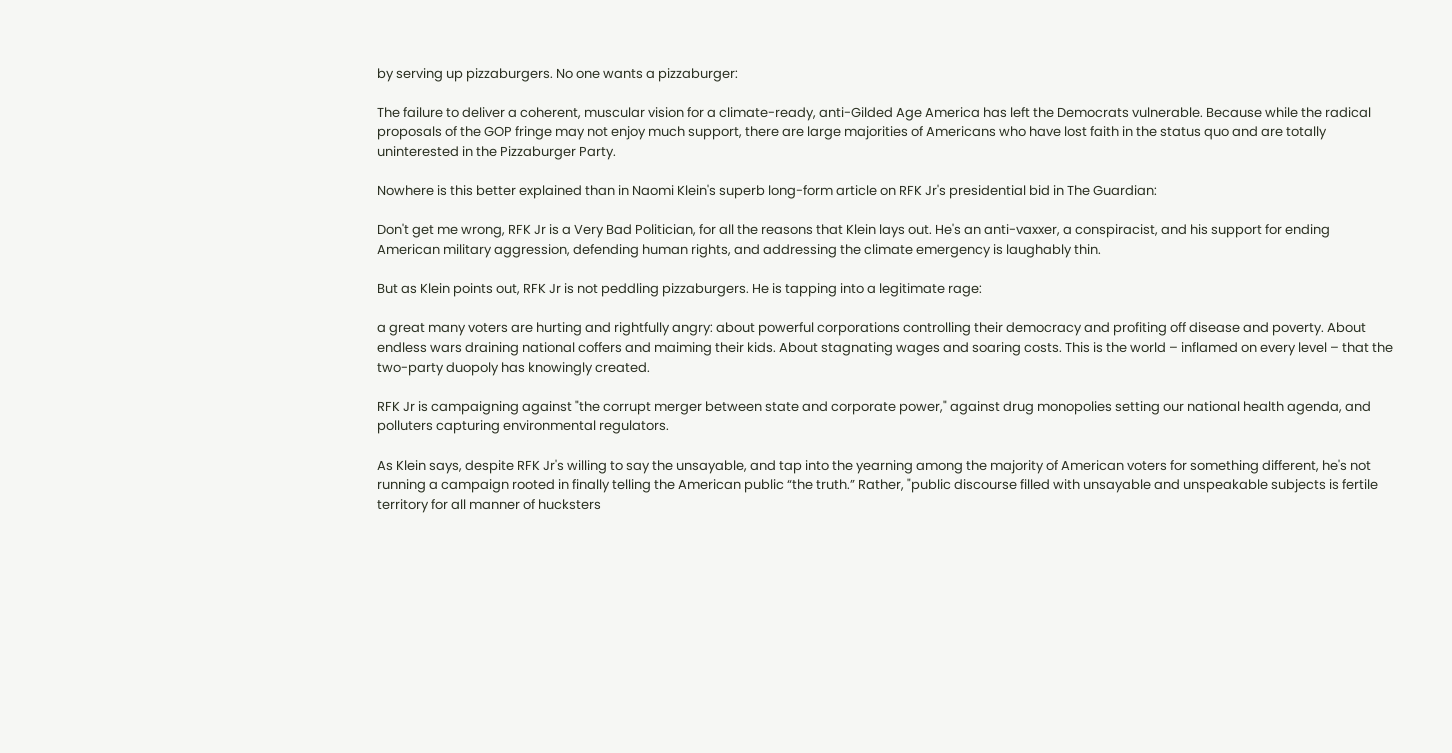by serving up pizzaburgers. No one wants a pizzaburger:

The failure to deliver a coherent, muscular vision for a climate-ready, anti-Gilded Age America has left the Democrats vulnerable. Because while the radical proposals of the GOP fringe may not enjoy much support, there are large majorities of Americans who have lost faith in the status quo and are totally uninterested in the Pizzaburger Party.

Nowhere is this better explained than in Naomi Klein's superb long-form article on RFK Jr's presidential bid in The Guardian:

Don't get me wrong, RFK Jr is a Very Bad Politician, for all the reasons that Klein lays out. He's an anti-vaxxer, a conspiracist, and his support for ending American military aggression, defending human rights, and addressing the climate emergency is laughably thin.

But as Klein points out, RFK Jr is not peddling pizzaburgers. He is tapping into a legitimate rage:

a great many voters are hurting and rightfully angry: about powerful corporations controlling their democracy and profiting off disease and poverty. About endless wars draining national coffers and maiming their kids. About stagnating wages and soaring costs. This is the world – inflamed on every level – that the two-party duopoly has knowingly created.

RFK Jr is campaigning against "the corrupt merger between state and corporate power," against drug monopolies setting our national health agenda, and polluters capturing environmental regulators.

As Klein says, despite RFK Jr's willing to say the unsayable, and tap into the yearning among the majority of American voters for something different, he's not running a campaign rooted in finally telling the American public “the truth.” Rather, "public discourse filled with unsayable and unspeakable subjects is fertile territory for all manner of hucksters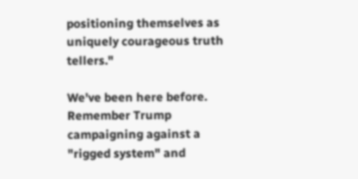positioning themselves as uniquely courageous truth tellers."

We've been here before. Remember Trump campaigning against a "rigged system" and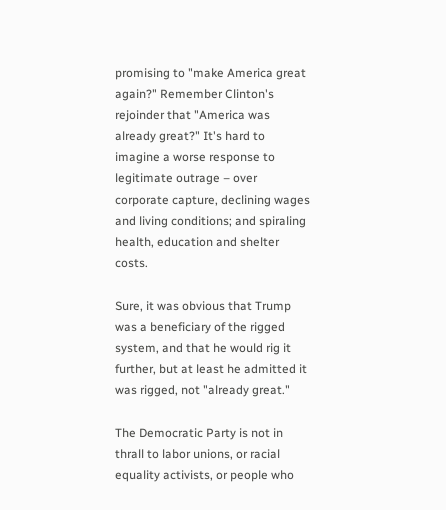promising to "make America great again?" Remember Clinton's rejoinder that "America was already great?" It's hard to imagine a worse response to legitimate outrage – over corporate capture, declining wages and living conditions; and spiraling health, education and shelter costs.

Sure, it was obvious that Trump was a beneficiary of the rigged system, and that he would rig it further, but at least he admitted it was rigged, not "already great."

The Democratic Party is not in thrall to labor unions, or racial equality activists, or people who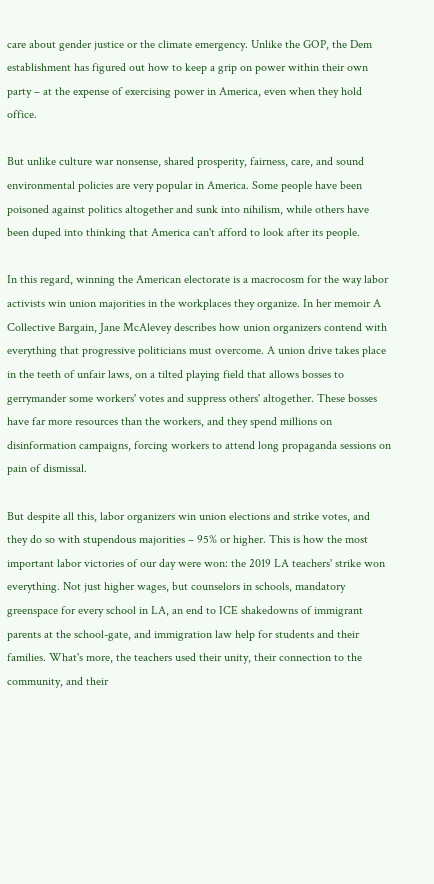care about gender justice or the climate emergency. Unlike the GOP, the Dem establishment has figured out how to keep a grip on power within their own party – at the expense of exercising power in America, even when they hold office.

But unlike culture war nonsense, shared prosperity, fairness, care, and sound environmental policies are very popular in America. Some people have been poisoned against politics altogether and sunk into nihilism, while others have been duped into thinking that America can't afford to look after its people.

In this regard, winning the American electorate is a macrocosm for the way labor activists win union majorities in the workplaces they organize. In her memoir A Collective Bargain, Jane McAlevey describes how union organizers contend with everything that progressive politicians must overcome. A union drive takes place in the teeth of unfair laws, on a tilted playing field that allows bosses to gerrymander some workers' votes and suppress others' altogether. These bosses have far more resources than the workers, and they spend millions on disinformation campaigns, forcing workers to attend long propaganda sessions on pain of dismissal.

But despite all this, labor organizers win union elections and strike votes, and they do so with stupendous majorities – 95% or higher. This is how the most important labor victories of our day were won: the 2019 LA teachers' strike won everything. Not just higher wages, but counselors in schools, mandatory greenspace for every school in LA, an end to ICE shakedowns of immigrant parents at the school-gate, and immigration law help for students and their families. What's more, the teachers used their unity, their connection to the community, and their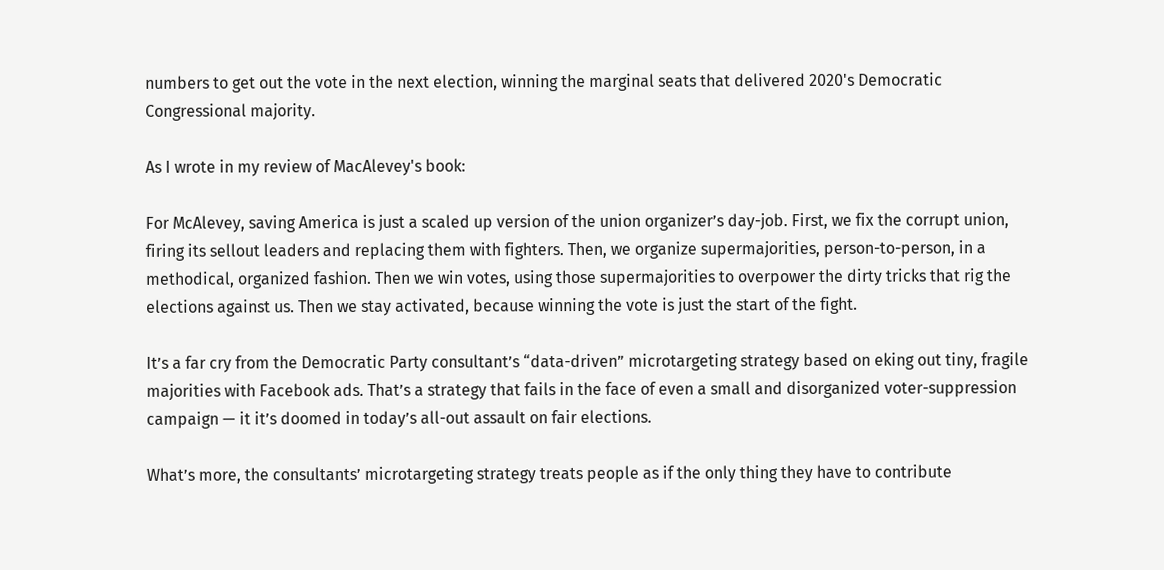numbers to get out the vote in the next election, winning the marginal seats that delivered 2020's Democratic Congressional majority.

As I wrote in my review of MacAlevey's book:

For McAlevey, saving America is just a scaled up version of the union organizer’s day-job. First, we fix the corrupt union, firing its sellout leaders and replacing them with fighters. Then, we organize supermajorities, person-to-person, in a methodical, organized fashion. Then we win votes, using those supermajorities to overpower the dirty tricks that rig the elections against us. Then we stay activated, because winning the vote is just the start of the fight.

It’s a far cry from the Democratic Party consultant’s “data-driven” microtargeting strategy based on eking out tiny, fragile majorities with Facebook ads. That’s a strategy that fails in the face of even a small and disorganized voter-suppression campaign — it it’s doomed in today’s all-out assault on fair elections.

What’s more, the consultants’ microtargeting strategy treats people as if the only thing they have to contribute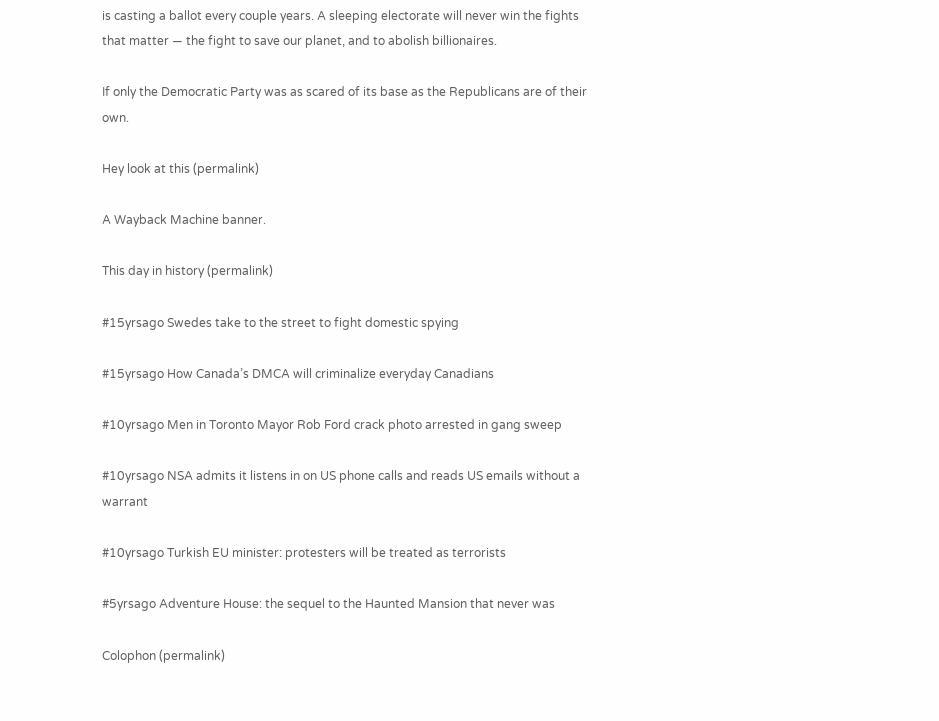is casting a ballot every couple years. A sleeping electorate will never win the fights that matter — the fight to save our planet, and to abolish billionaires.

If only the Democratic Party was as scared of its base as the Republicans are of their own.

Hey look at this (permalink)

A Wayback Machine banner.

This day in history (permalink)

#15yrsago Swedes take to the street to fight domestic spying

#15yrsago How Canada’s DMCA will criminalize everyday Canadians

#10yrsago Men in Toronto Mayor Rob Ford crack photo arrested in gang sweep

#10yrsago NSA admits it listens in on US phone calls and reads US emails without a warrant

#10yrsago Turkish EU minister: protesters will be treated as terrorists

#5yrsago Adventure House: the sequel to the Haunted Mansion that never was

Colophon (permalink)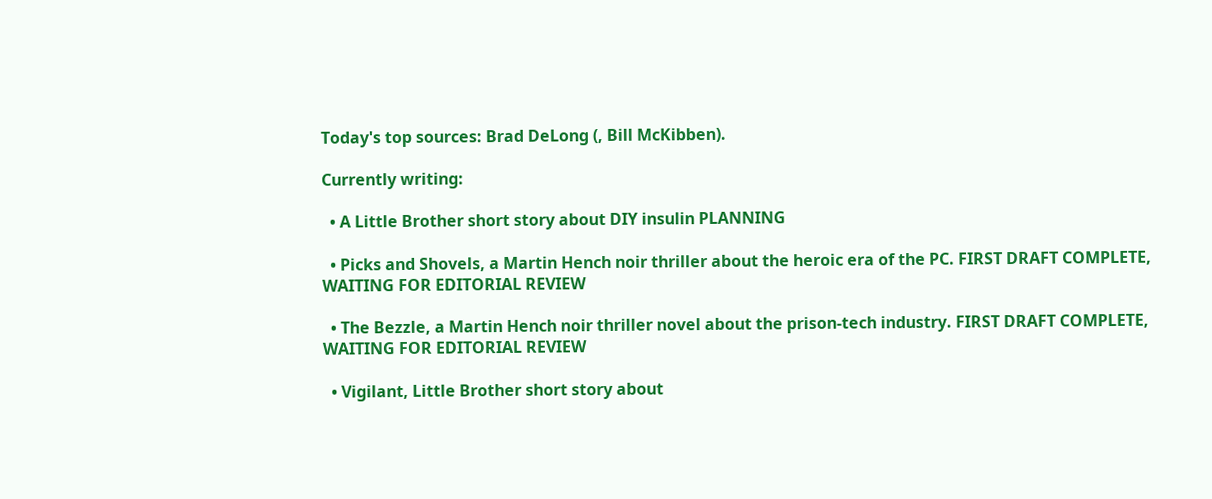Today's top sources: Brad DeLong (, Bill McKibben).

Currently writing:

  • A Little Brother short story about DIY insulin PLANNING

  • Picks and Shovels, a Martin Hench noir thriller about the heroic era of the PC. FIRST DRAFT COMPLETE, WAITING FOR EDITORIAL REVIEW

  • The Bezzle, a Martin Hench noir thriller novel about the prison-tech industry. FIRST DRAFT COMPLETE, WAITING FOR EDITORIAL REVIEW

  • Vigilant, Little Brother short story about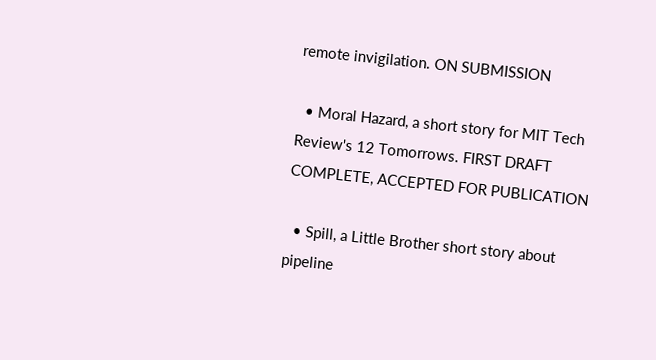remote invigilation. ON SUBMISSION

  • Moral Hazard, a short story for MIT Tech Review's 12 Tomorrows. FIRST DRAFT COMPLETE, ACCEPTED FOR PUBLICATION

  • Spill, a Little Brother short story about pipeline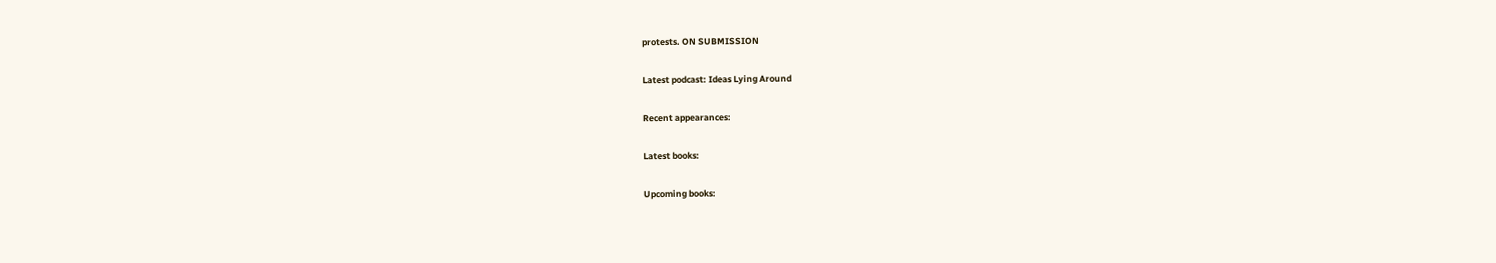protests. ON SUBMISSION

Latest podcast: Ideas Lying Around

Recent appearances:

Latest books:

Upcoming books: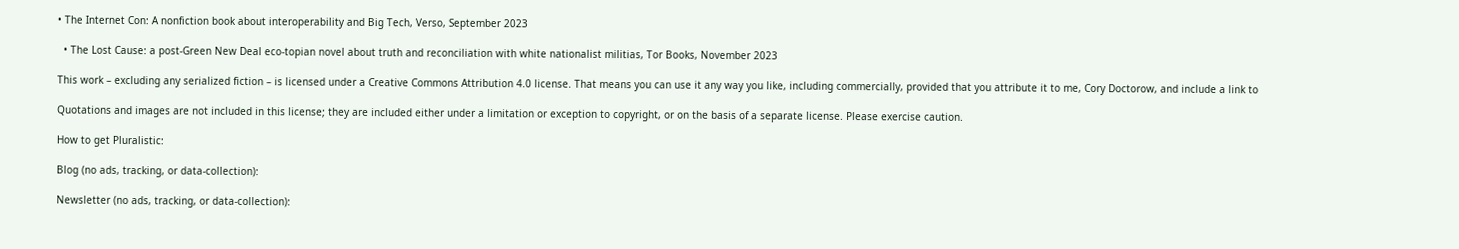• The Internet Con: A nonfiction book about interoperability and Big Tech, Verso, September 2023

  • The Lost Cause: a post-Green New Deal eco-topian novel about truth and reconciliation with white nationalist militias, Tor Books, November 2023

This work – excluding any serialized fiction – is licensed under a Creative Commons Attribution 4.0 license. That means you can use it any way you like, including commercially, provided that you attribute it to me, Cory Doctorow, and include a link to

Quotations and images are not included in this license; they are included either under a limitation or exception to copyright, or on the basis of a separate license. Please exercise caution.

How to get Pluralistic:

Blog (no ads, tracking, or data-collection):

Newsletter (no ads, tracking, or data-collection):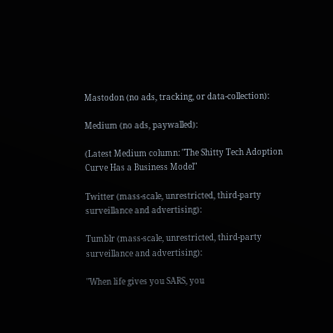Mastodon (no ads, tracking, or data-collection):

Medium (no ads, paywalled):

(Latest Medium column: "The Shitty Tech Adoption Curve Has a Business Model"

Twitter (mass-scale, unrestricted, third-party surveillance and advertising):

Tumblr (mass-scale, unrestricted, third-party surveillance and advertising):

"When life gives you SARS, you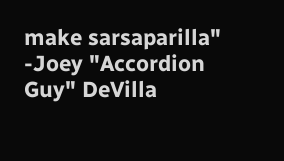make sarsaparilla" -Joey "Accordion Guy" DeVilla